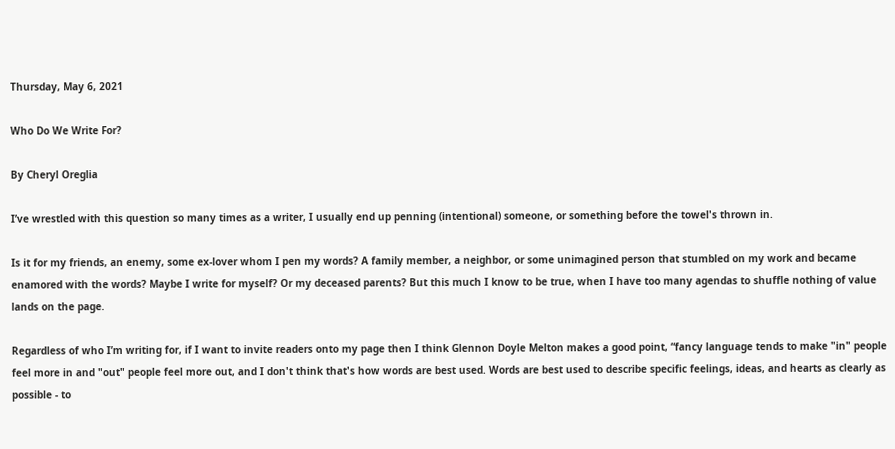Thursday, May 6, 2021

Who Do We Write For?

By Cheryl Oreglia

I’ve wrestled with this question so many times as a writer, I usually end up penning (intentional) someone, or something before the towel's thrown in.

Is it for my friends, an enemy, some ex-lover whom I pen my words? A family member, a neighbor, or some unimagined person that stumbled on my work and became enamored with the words? Maybe I write for myself? Or my deceased parents? But this much I know to be true, when I have too many agendas to shuffle nothing of value lands on the page.

Regardless of who I’m writing for, if I want to invite readers onto my page then I think Glennon Doyle Melton makes a good point, “fancy language tends to make "in" people feel more in and "out" people feel more out, and I don't think that's how words are best used. Words are best used to describe specific feelings, ideas, and hearts as clearly as possible - to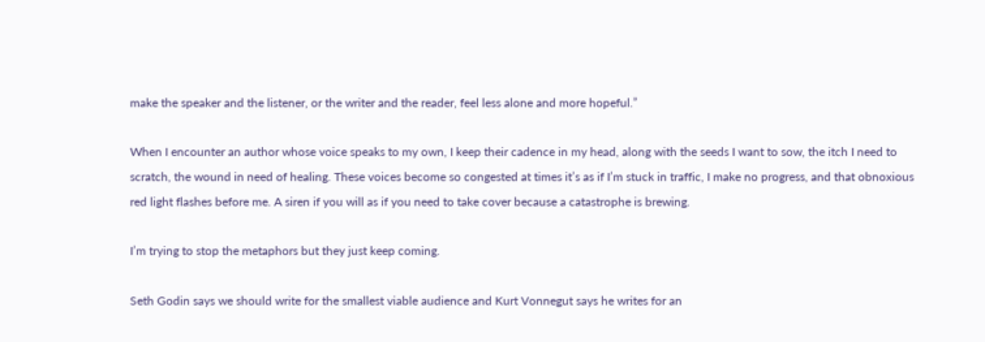make the speaker and the listener, or the writer and the reader, feel less alone and more hopeful.”

When I encounter an author whose voice speaks to my own, I keep their cadence in my head, along with the seeds I want to sow, the itch I need to scratch, the wound in need of healing. These voices become so congested at times it’s as if I’m stuck in traffic, I make no progress, and that obnoxious red light flashes before me. A siren if you will as if you need to take cover because a catastrophe is brewing.

I’m trying to stop the metaphors but they just keep coming.

Seth Godin says we should write for the smallest viable audience and Kurt Vonnegut says he writes for an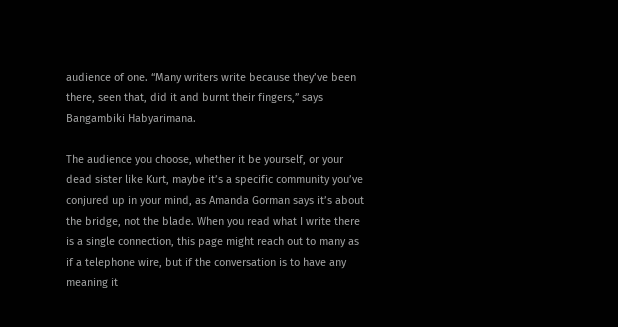audience of one. “Many writers write because they’ve been there, seen that, did it and burnt their fingers,” says Bangambiki Habyarimana.

The audience you choose, whether it be yourself, or your dead sister like Kurt, maybe it’s a specific community you’ve conjured up in your mind, as Amanda Gorman says it’s about the bridge, not the blade. When you read what I write there is a single connection, this page might reach out to many as if a telephone wire, but if the conversation is to have any meaning it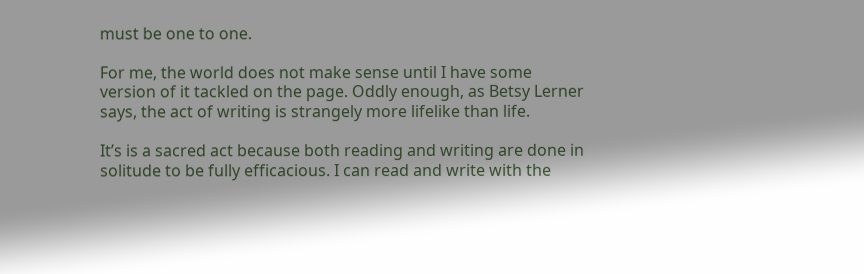must be one to one.

For me, the world does not make sense until I have some version of it tackled on the page. Oddly enough, as Betsy Lerner says, the act of writing is strangely more lifelike than life.

It’s is a sacred act because both reading and writing are done in solitude to be fully efficacious. I can read and write with the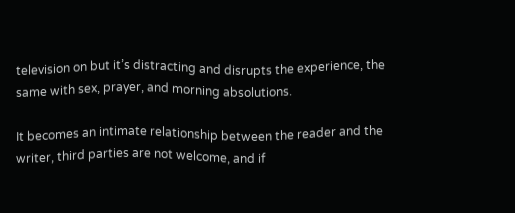television on but it’s distracting and disrupts the experience, the same with sex, prayer, and morning absolutions.

It becomes an intimate relationship between the reader and the writer, third parties are not welcome, and if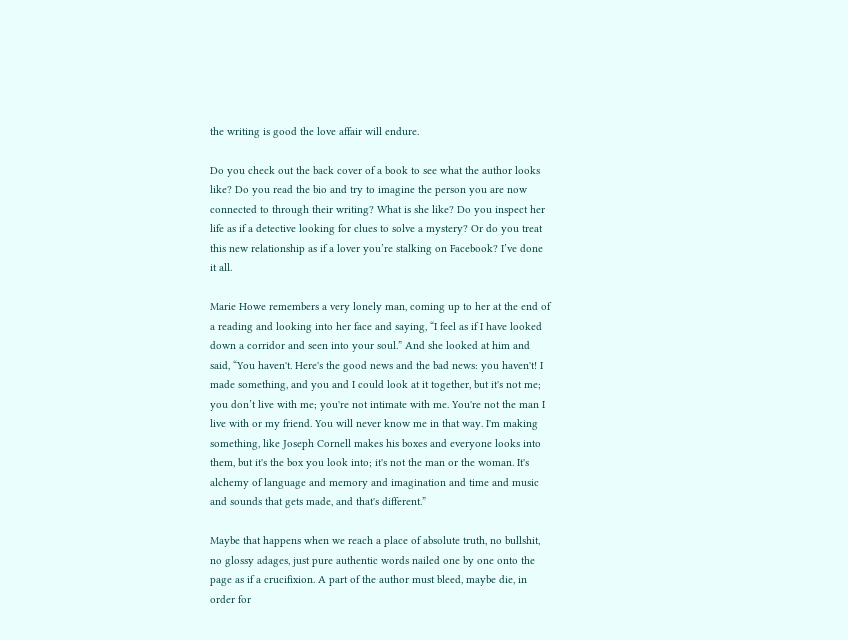the writing is good the love affair will endure.

Do you check out the back cover of a book to see what the author looks like? Do you read the bio and try to imagine the person you are now connected to through their writing? What is she like? Do you inspect her life as if a detective looking for clues to solve a mystery? Or do you treat this new relationship as if a lover you’re stalking on Facebook? I’ve done it all.

Marie Howe remembers a very lonely man, coming up to her at the end of a reading and looking into her face and saying, “I feel as if I have looked down a corridor and seen into your soul.” And she looked at him and said, “You haven't. Here's the good news and the bad news: you haven't! I made something, and you and I could look at it together, but it's not me; you don’t live with me; you're not intimate with me. You're not the man I live with or my friend. You will never know me in that way. I'm making something, like Joseph Cornell makes his boxes and everyone looks into them, but it's the box you look into; it's not the man or the woman. It's alchemy of language and memory and imagination and time and music and sounds that gets made, and that's different.”

Maybe that happens when we reach a place of absolute truth, no bullshit, no glossy adages, just pure authentic words nailed one by one onto the page as if a crucifixion. A part of the author must bleed, maybe die, in order for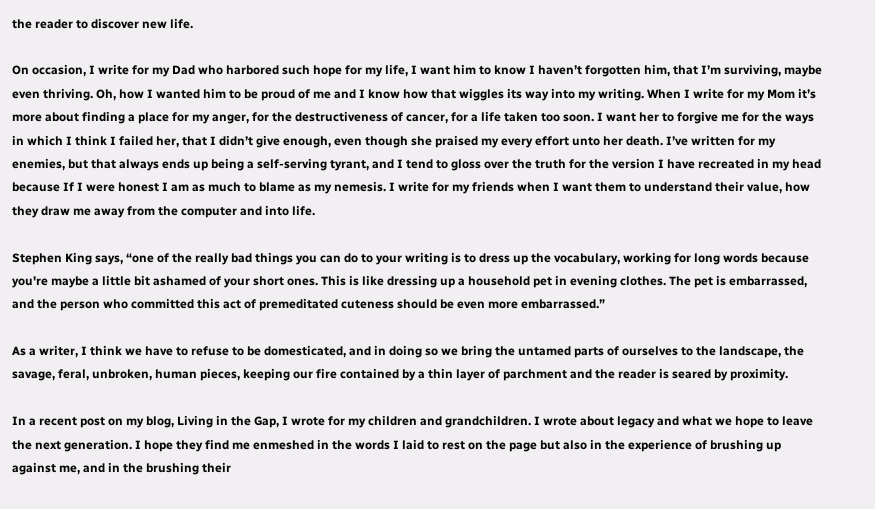the reader to discover new life.

On occasion, I write for my Dad who harbored such hope for my life, I want him to know I haven’t forgotten him, that I’m surviving, maybe even thriving. Oh, how I wanted him to be proud of me and I know how that wiggles its way into my writing. When I write for my Mom it’s more about finding a place for my anger, for the destructiveness of cancer, for a life taken too soon. I want her to forgive me for the ways in which I think I failed her, that I didn’t give enough, even though she praised my every effort unto her death. I’ve written for my enemies, but that always ends up being a self-serving tyrant, and I tend to gloss over the truth for the version I have recreated in my head because If I were honest I am as much to blame as my nemesis. I write for my friends when I want them to understand their value, how they draw me away from the computer and into life.

Stephen King says, “one of the really bad things you can do to your writing is to dress up the vocabulary, working for long words because you're maybe a little bit ashamed of your short ones. This is like dressing up a household pet in evening clothes. The pet is embarrassed, and the person who committed this act of premeditated cuteness should be even more embarrassed.”

As a writer, I think we have to refuse to be domesticated, and in doing so we bring the untamed parts of ourselves to the landscape, the savage, feral, unbroken, human pieces, keeping our fire contained by a thin layer of parchment and the reader is seared by proximity.

In a recent post on my blog, Living in the Gap, I wrote for my children and grandchildren. I wrote about legacy and what we hope to leave the next generation. I hope they find me enmeshed in the words I laid to rest on the page but also in the experience of brushing up against me, and in the brushing their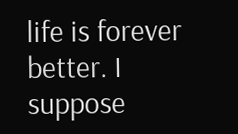life is forever better. I suppose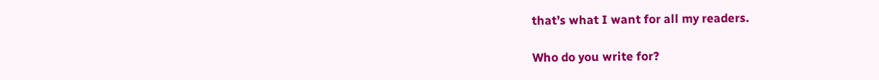that’s what I want for all my readers.

Who do you write for?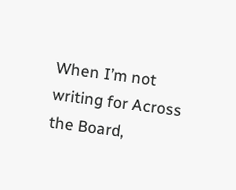When I’m not writing for Across the Board,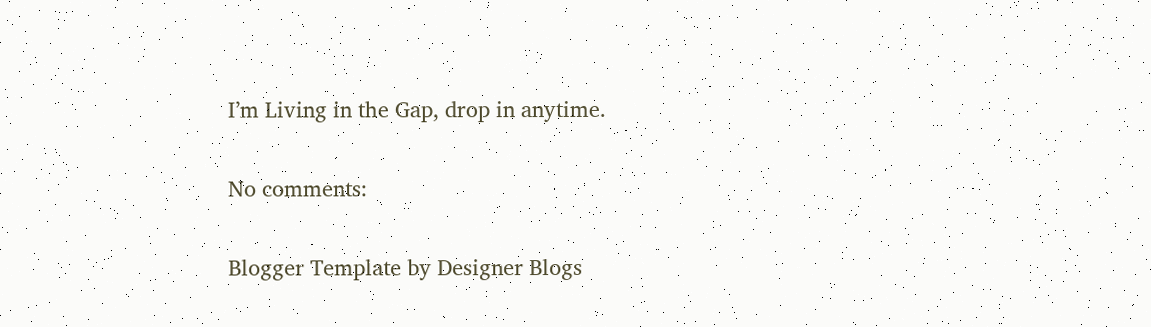I’m Living in the Gap, drop in anytime.

No comments:

Blogger Template by Designer Blogs